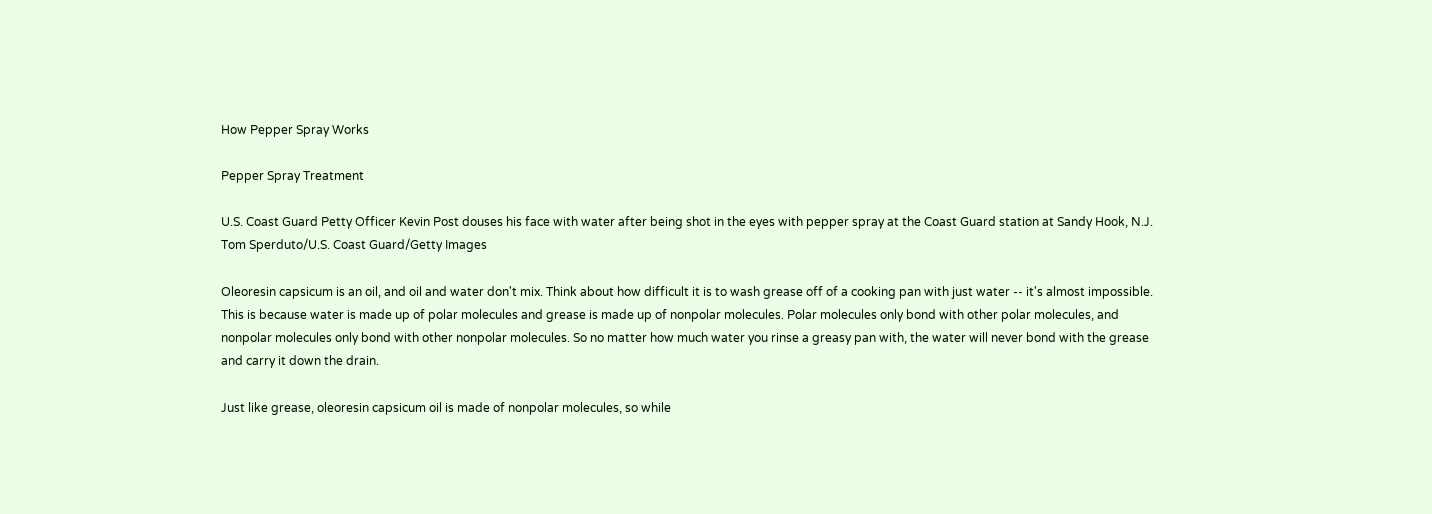How Pepper Spray Works

Pepper Spray Treatment

U.S. Coast Guard Petty Officer Kevin Post douses his face with water after being shot in the eyes with pepper spray at the Coast Guard station at Sandy Hook, N.J.
Tom Sperduto/U.S. Coast Guard/Getty Images

Oleoresin capsicum is an oil, and oil and water don't mix. Think about how difficult it is to wash grease off of a cooking pan with just water -- it's almost impossible. This is because water is made up of polar molecules and grease is made up of nonpolar molecules. Polar molecules only bond with other polar molecules, and nonpolar molecules only bond with other nonpolar molecules. So no matter how much water you rinse a greasy pan with, the water will never bond with the grease and carry it down the drain.

Just like grease, oleoresin capsicum oil is made of nonpolar molecules, so while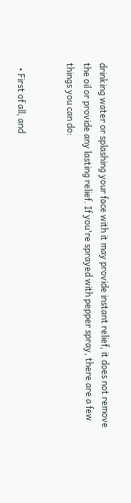drinking water or splashing your face with it may provide instant relief, it does not remove the oil or provide any lasting relief. If you're sprayed with pepper spray, there are a few things you can do:


  • First of all, and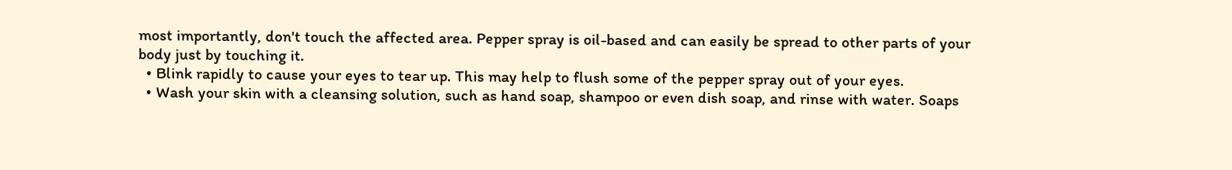most importantly, don't touch the affected area. Pepper spray is oil-based and can easily be spread to other parts of your body just by touching it.
  • Blink rapidly to cause your eyes to tear up. This may help to flush some of the pepper spray out of your eyes.
  • Wash your skin with a cleansing solution, such as hand soap, shampoo or even dish soap, and rinse with water. Soaps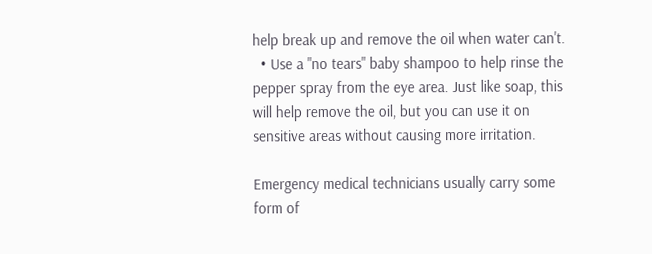help break up and remove the oil when water can't.
  • Use a "no tears" baby shampoo to help rinse the pepper spray from the eye area. Just like soap, this will help remove the oil, but you can use it on sensitive areas without causing more irritation.

Emergency medical technicians usually carry some form of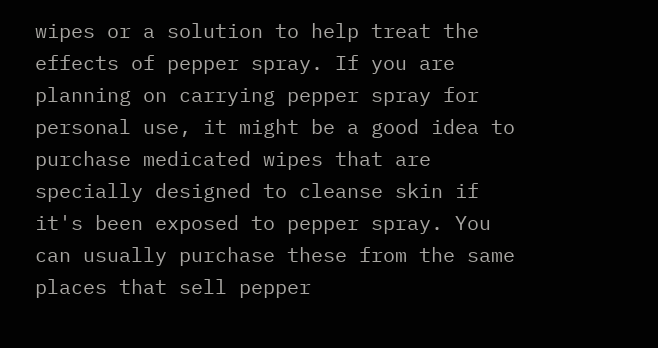wipes or a solution to help treat the effects of pepper spray. If you are planning on carrying pepper spray for personal use, it might be a good idea to purchase medicated wipes that are specially designed to cleanse skin if it's been exposed to pepper spray. You can usually purchase these from the same places that sell pepper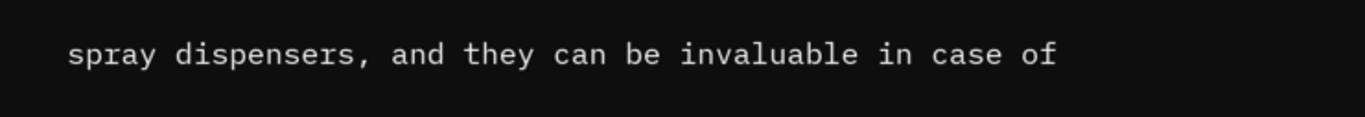spray dispensers, and they can be invaluable in case of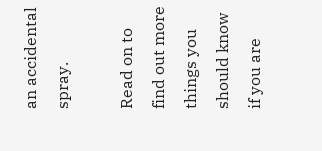an accidental spray.

Read on to find out more things you should know if you are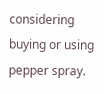considering buying or using pepper spray.